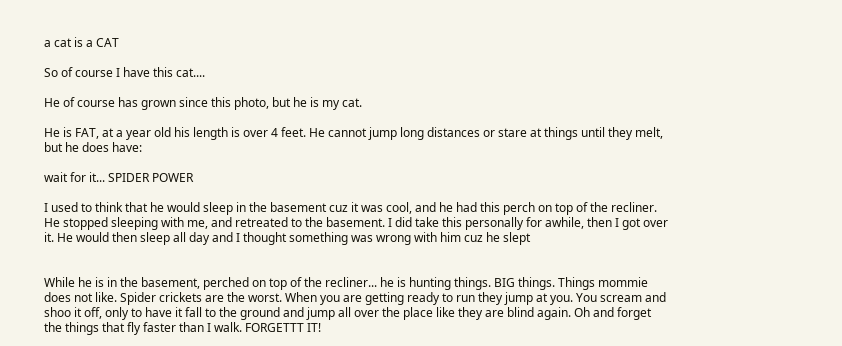a cat is a CAT

So of course I have this cat....

He of course has grown since this photo, but he is my cat.

He is FAT, at a year old his length is over 4 feet. He cannot jump long distances or stare at things until they melt, but he does have:

wait for it... SPIDER POWER

I used to think that he would sleep in the basement cuz it was cool, and he had this perch on top of the recliner. He stopped sleeping with me, and retreated to the basement. I did take this personally for awhile, then I got over it. He would then sleep all day and I thought something was wrong with him cuz he slept


While he is in the basement, perched on top of the recliner... he is hunting things. BIG things. Things mommie does not like. Spider crickets are the worst. When you are getting ready to run they jump at you. You scream and shoo it off, only to have it fall to the ground and jump all over the place like they are blind again. Oh and forget the things that fly faster than I walk. FORGETTT IT!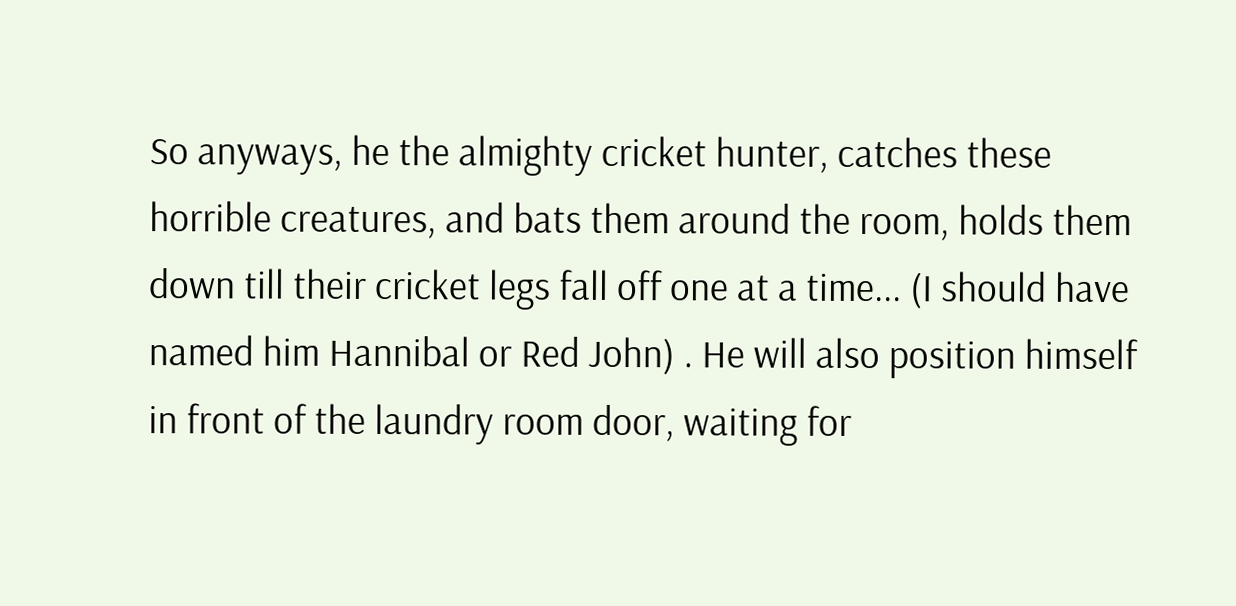So anyways, he the almighty cricket hunter, catches these horrible creatures, and bats them around the room, holds them down till their cricket legs fall off one at a time... (I should have named him Hannibal or Red John) . He will also position himself in front of the laundry room door, waiting for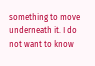something to move underneath it. I do not want to know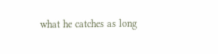what he catches as long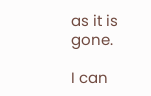as it is gone.

I can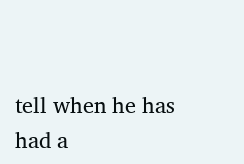tell when he has had a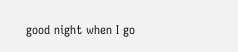good night when I go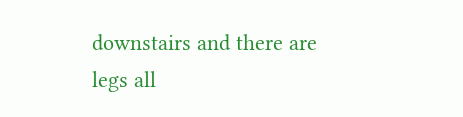downstairs and there are legs all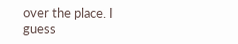over the place. I guess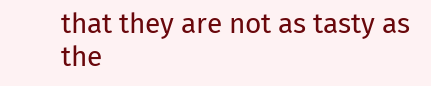that they are not as tasty as the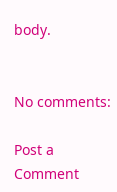body.


No comments:

Post a Comment